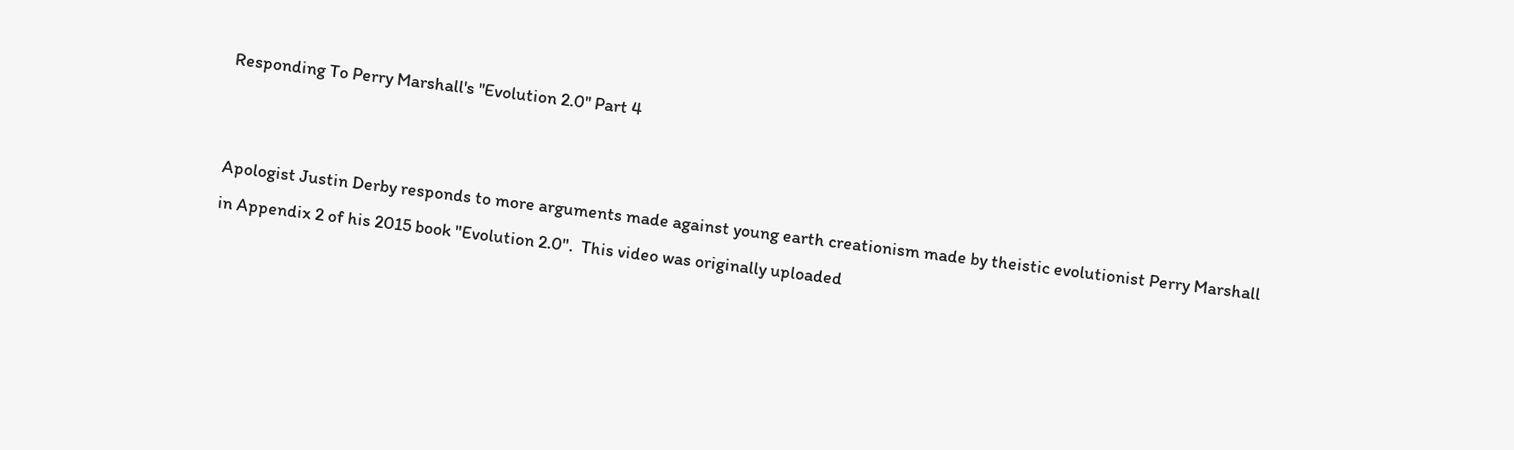Responding To Perry Marshall's ''Evolution 2.0'' Part 4


Apologist Justin Derby responds to more arguments made against young earth creationism made by theistic evolutionist Perry Marshall in Appendix 2 of his 2015 book "Evolution 2.0".  This video was originally uploaded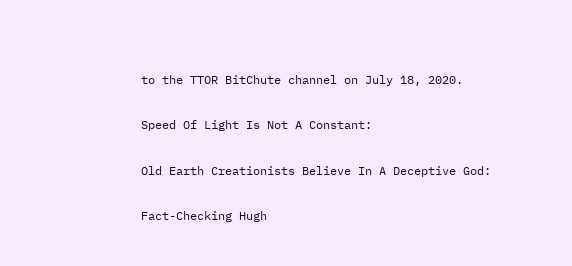to the TTOR BitChute channel on July 18, 2020.

Speed Of Light Is Not A Constant:

Old Earth Creationists Believe In A Deceptive God:

Fact-Checking Hugh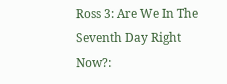Ross 3: Are We In The Seventh Day Right Now?: